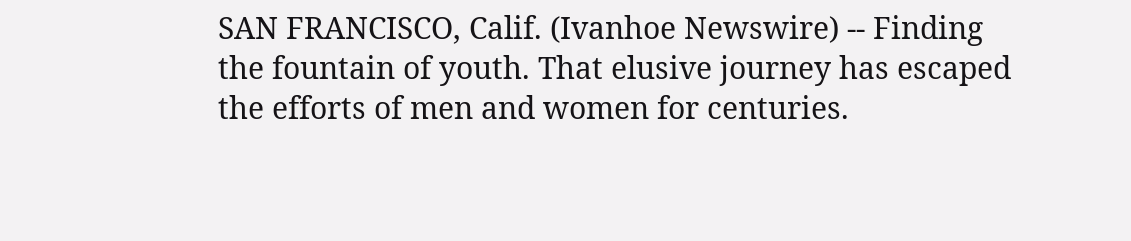SAN FRANCISCO, Calif. (Ivanhoe Newswire) -- Finding the fountain of youth. That elusive journey has escaped the efforts of men and women for centuries.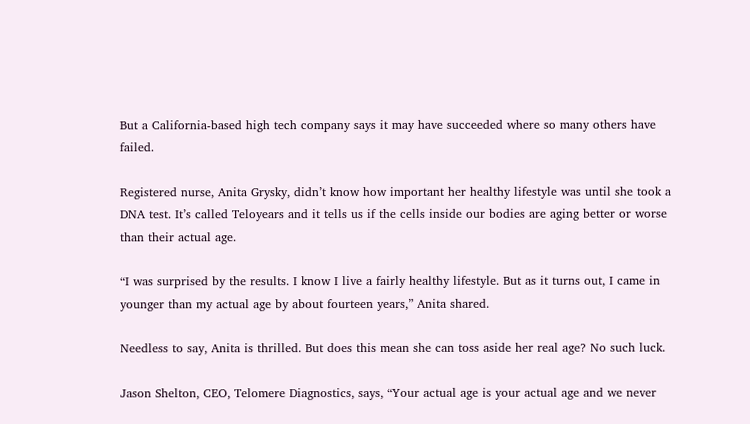But a California-based high tech company says it may have succeeded where so many others have failed.

Registered nurse, Anita Grysky, didn’t know how important her healthy lifestyle was until she took a DNA test. It’s called Teloyears and it tells us if the cells inside our bodies are aging better or worse than their actual age.

“I was surprised by the results. I know I live a fairly healthy lifestyle. But as it turns out, I came in younger than my actual age by about fourteen years,” Anita shared.

Needless to say, Anita is thrilled. But does this mean she can toss aside her real age? No such luck.

Jason Shelton, CEO, Telomere Diagnostics, says, “Your actual age is your actual age and we never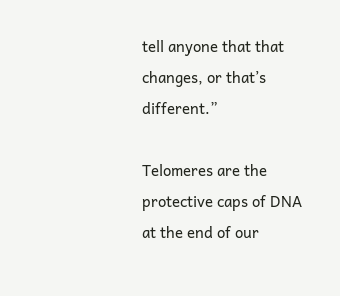tell anyone that that changes, or that’s different.”

Telomeres are the protective caps of DNA at the end of our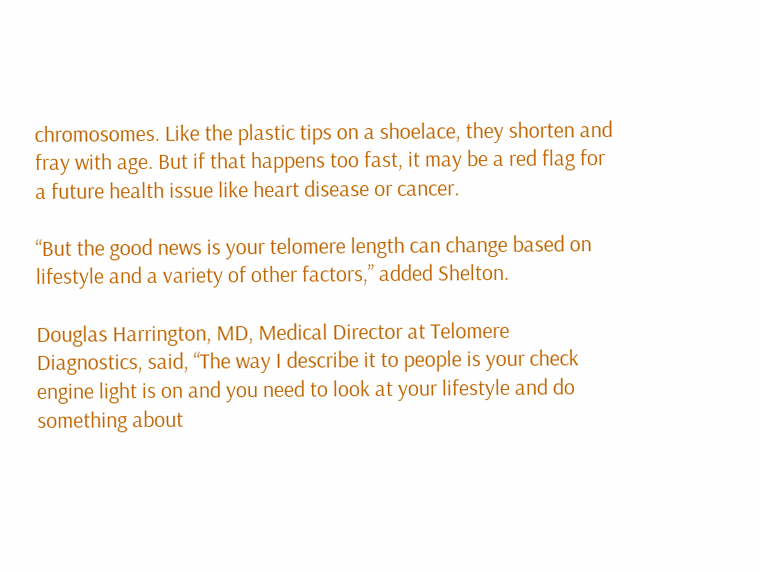chromosomes. Like the plastic tips on a shoelace, they shorten and fray with age. But if that happens too fast, it may be a red flag for a future health issue like heart disease or cancer.

“But the good news is your telomere length can change based on lifestyle and a variety of other factors,” added Shelton.

Douglas Harrington, MD, Medical Director at Telomere Diagnostics, said, “The way I describe it to people is your check engine light is on and you need to look at your lifestyle and do something about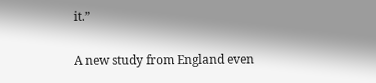it.”

A new study from England even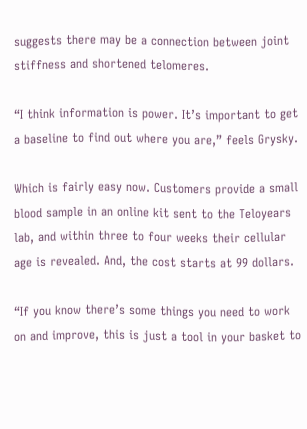suggests there may be a connection between joint stiffness and shortened telomeres.

“I think information is power. It’s important to get a baseline to find out where you are,” feels Grysky.

Which is fairly easy now. Customers provide a small blood sample in an online kit sent to the Teloyears lab, and within three to four weeks their cellular age is revealed. And, the cost starts at 99 dollars.

“If you know there’s some things you need to work on and improve, this is just a tool in your basket to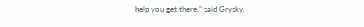help you get there,” said Grysky.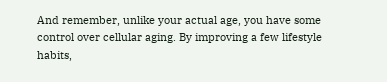And remember, unlike your actual age, you have some control over cellular aging. By improving a few lifestyle habits,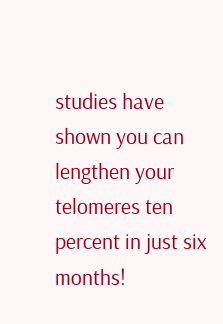studies have shown you can lengthen your telomeres ten percent in just six months!